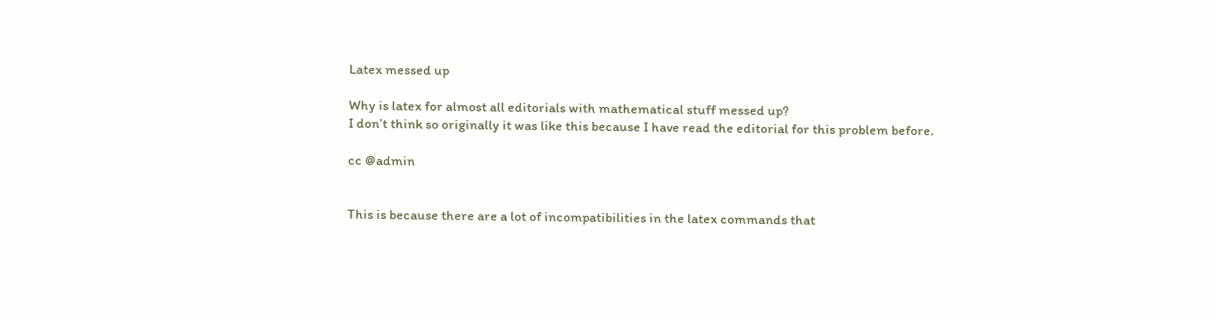Latex messed up

Why is latex for almost all editorials with mathematical stuff messed up?
I don’t think so originally it was like this because I have read the editorial for this problem before.

cc @admin


This is because there are a lot of incompatibilities in the latex commands that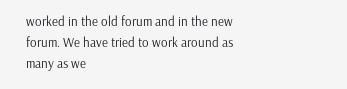worked in the old forum and in the new forum. We have tried to work around as many as we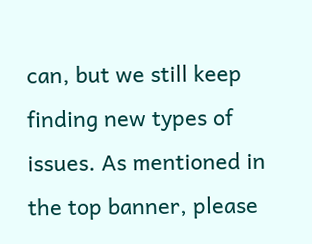can, but we still keep finding new types of issues. As mentioned in the top banner, please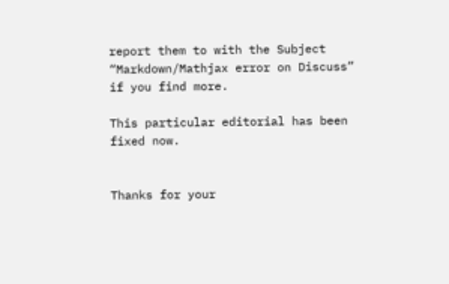report them to with the Subject “Markdown/Mathjax error on Discuss” if you find more.

This particular editorial has been fixed now.


Thanks for your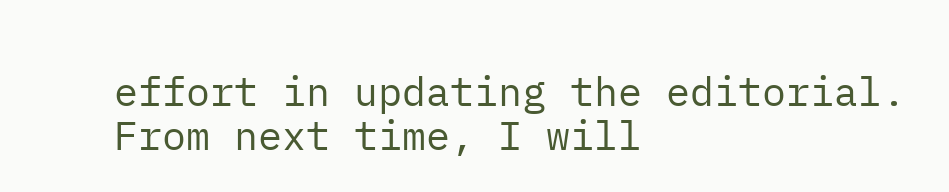effort in updating the editorial.
From next time, I will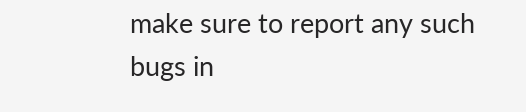make sure to report any such bugs in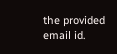the provided email id.